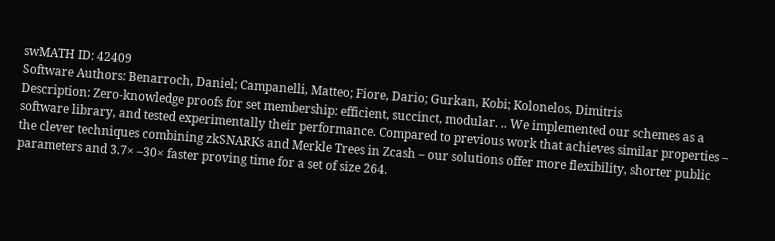swMATH ID: 42409
Software Authors: Benarroch, Daniel; Campanelli, Matteo; Fiore, Dario; Gurkan, Kobi; Kolonelos, Dimitris
Description: Zero-knowledge proofs for set membership: efficient, succinct, modular. .. We implemented our schemes as a software library, and tested experimentally their performance. Compared to previous work that achieves similar properties – the clever techniques combining zkSNARKs and Merkle Trees in Zcash – our solutions offer more flexibility, shorter public parameters and 3.7× –30× faster proving time for a set of size 264.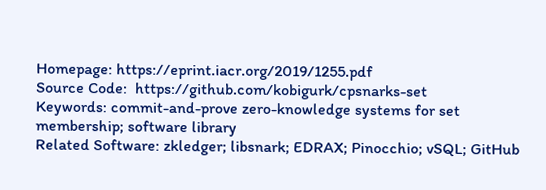Homepage: https://eprint.iacr.org/2019/1255.pdf
Source Code:  https://github.com/kobigurk/cpsnarks-set
Keywords: commit-and-prove zero-knowledge systems for set membership; software library
Related Software: zkledger; libsnark; EDRAX; Pinocchio; vSQL; GitHub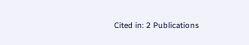Cited in: 2 Publications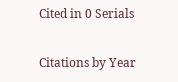Cited in 0 Serials

Citations by Year